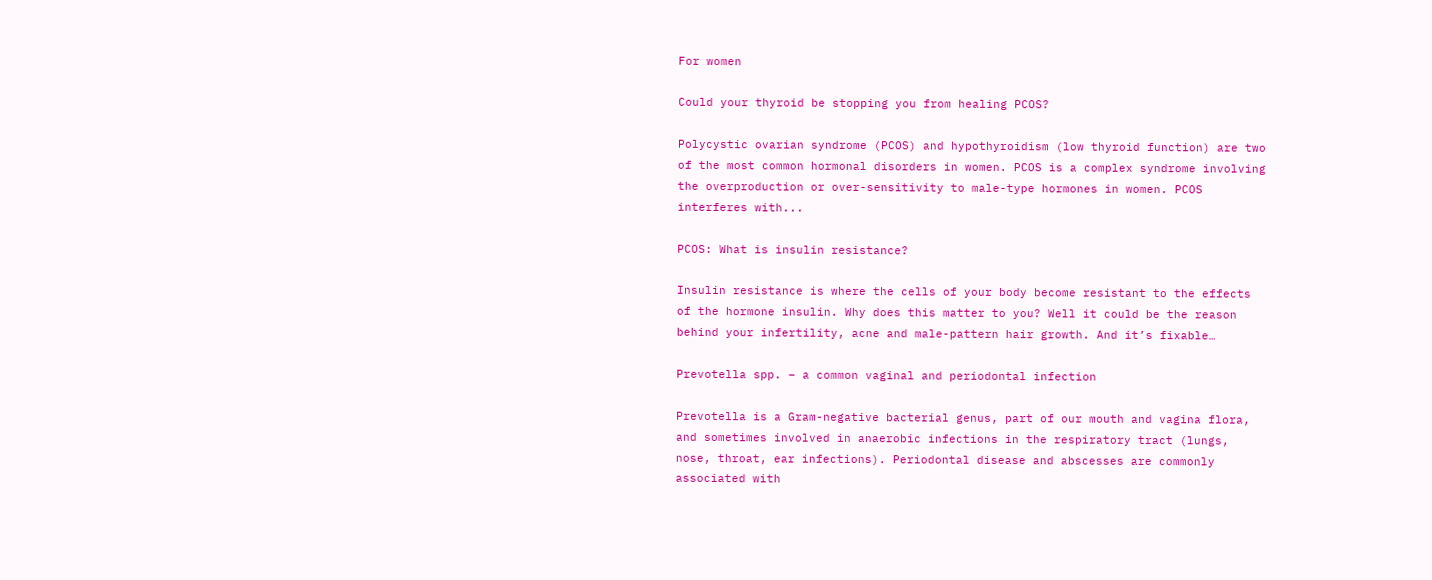For women

Could your thyroid be stopping you from healing PCOS?

Polycystic ovarian syndrome (PCOS) and hypothyroidism (low thyroid function) are two of the most common hormonal disorders in women. PCOS is a complex syndrome involving the overproduction or over-sensitivity to male-type hormones in women. PCOS interferes with...

PCOS: What is insulin resistance?

Insulin resistance is where the cells of your body become resistant to the effects of the hormone insulin. Why does this matter to you? Well it could be the reason behind your infertility, acne and male-pattern hair growth. And it’s fixable…

Prevotella spp. – a common vaginal and periodontal infection

Prevotella is a Gram-negative bacterial genus, part of our mouth and vagina flora, and sometimes involved in anaerobic infections in the respiratory tract (lungs, nose, throat, ear infections). Periodontal disease and abscesses are commonly associated with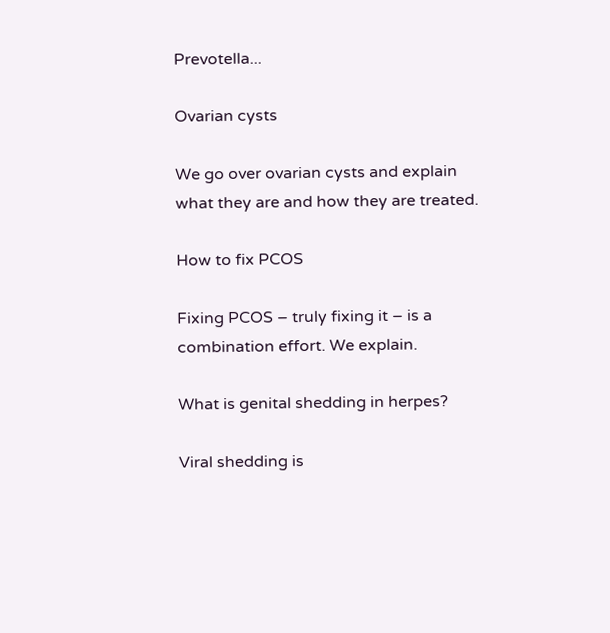Prevotella...

Ovarian cysts

We go over ovarian cysts and explain what they are and how they are treated.

How to fix PCOS

Fixing PCOS – truly fixing it – is a combination effort. We explain.

What is genital shedding in herpes?

Viral shedding is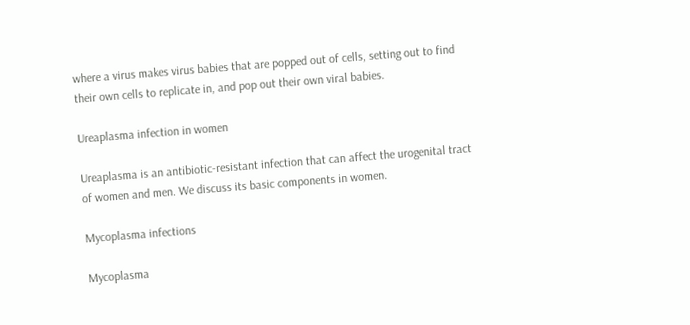where a virus makes virus babies that are popped out of cells, setting out to find their own cells to replicate in, and pop out their own viral babies.

Ureaplasma infection in women

Ureaplasma is an antibiotic-resistant infection that can affect the urogenital tract of women and men. We discuss its basic components in women.

Mycoplasma infections

Mycoplasma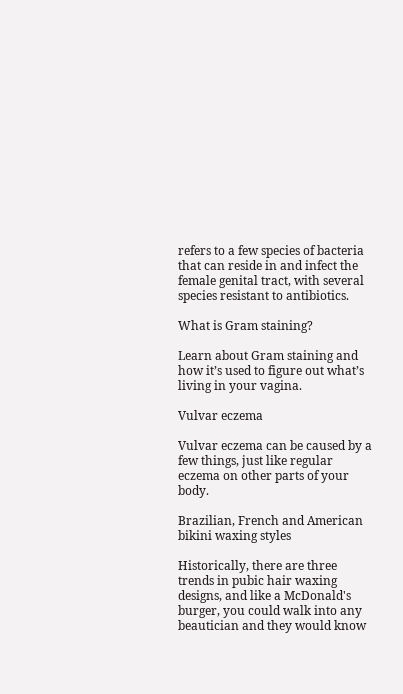refers to a few species of bacteria that can reside in and infect the female genital tract, with several species resistant to antibiotics.

What is Gram staining?

Learn about Gram staining and how it’s used to figure out what’s living in your vagina.

Vulvar eczema

Vulvar eczema can be caused by a few things, just like regular eczema on other parts of your body.

Brazilian, French and American bikini waxing styles

Historically, there are three trends in pubic hair waxing designs, and like a McDonald's burger, you could walk into any beautician and they would know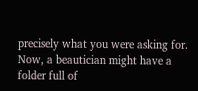precisely what you were asking for. Now, a beautician might have a folder full of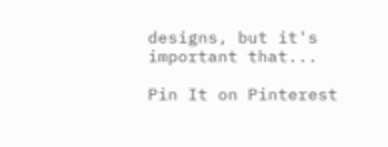designs, but it's important that...

Pin It on Pinterest